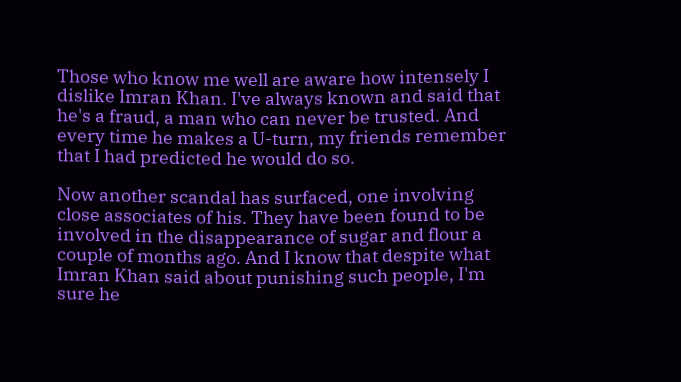Those who know me well are aware how intensely I dislike Imran Khan. I've always known and said that he's a fraud, a man who can never be trusted. And every time he makes a U-turn, my friends remember that I had predicted he would do so.

Now another scandal has surfaced, one involving close associates of his. They have been found to be involved in the disappearance of sugar and flour a couple of months ago. And I know that despite what Imran Khan said about punishing such people, I'm sure he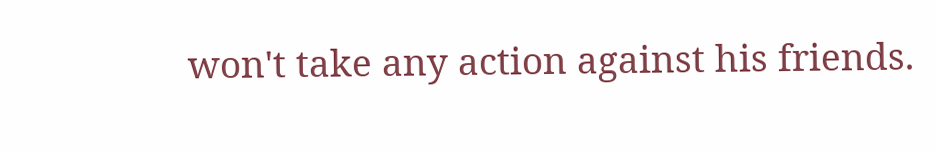won't take any action against his friends.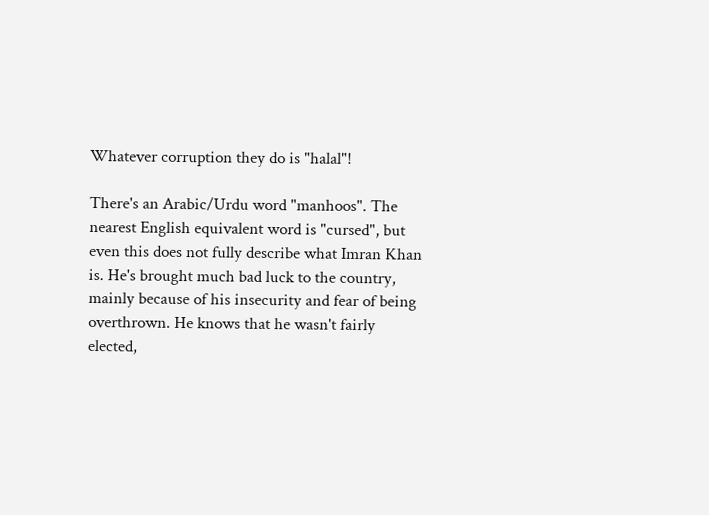Whatever corruption they do is "halal"!

There's an Arabic/Urdu word "manhoos". The nearest English equivalent word is "cursed", but even this does not fully describe what Imran Khan is. He's brought much bad luck to the country, mainly because of his insecurity and fear of being overthrown. He knows that he wasn't fairly elected,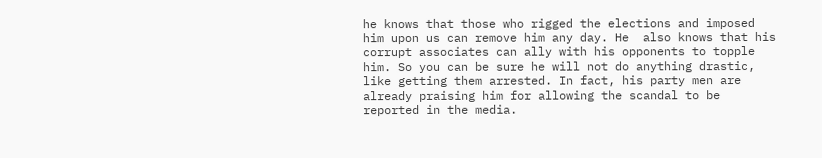he knows that those who rigged the elections and imposed him upon us can remove him any day. He  also knows that his corrupt associates can ally with his opponents to topple him. So you can be sure he will not do anything drastic, like getting them arrested. In fact, his party men are already praising him for allowing the scandal to be reported in the media.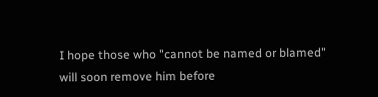I hope those who "cannot be named or blamed" will soon remove him before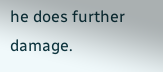he does further damage.